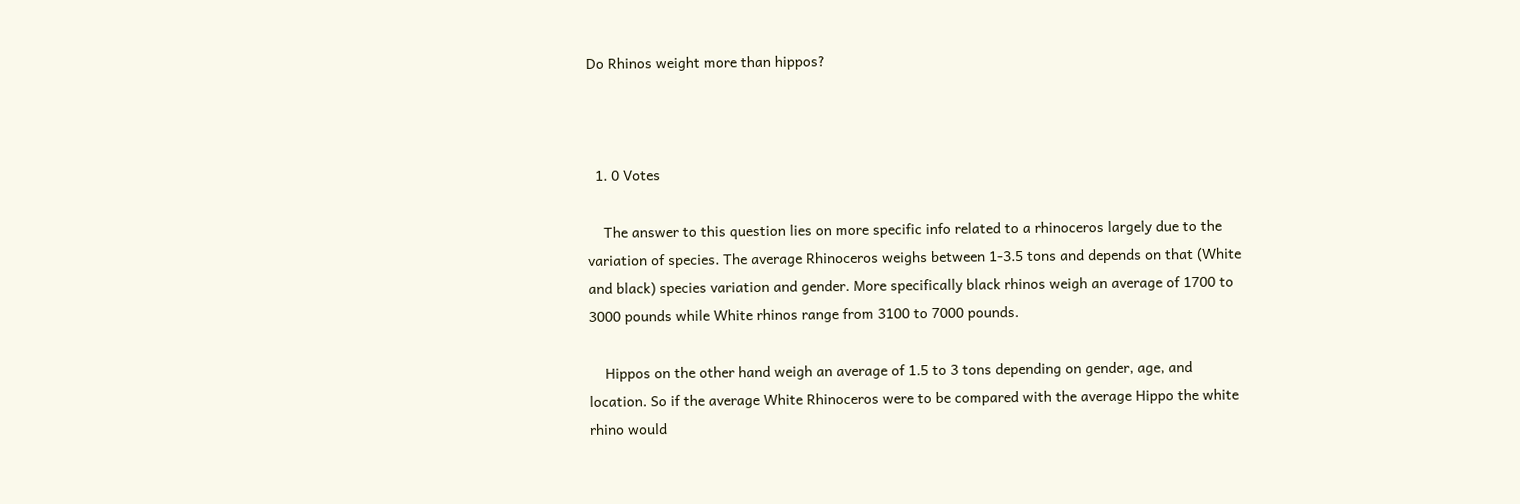Do Rhinos weight more than hippos?



  1. 0 Votes

    The answer to this question lies on more specific info related to a rhinoceros largely due to the variation of species. The average Rhinoceros weighs between 1-3.5 tons and depends on that (White and black) species variation and gender. More specifically black rhinos weigh an average of 1700 to 3000 pounds while White rhinos range from 3100 to 7000 pounds.

    Hippos on the other hand weigh an average of 1.5 to 3 tons depending on gender, age, and location. So if the average White Rhinoceros were to be compared with the average Hippo the white rhino would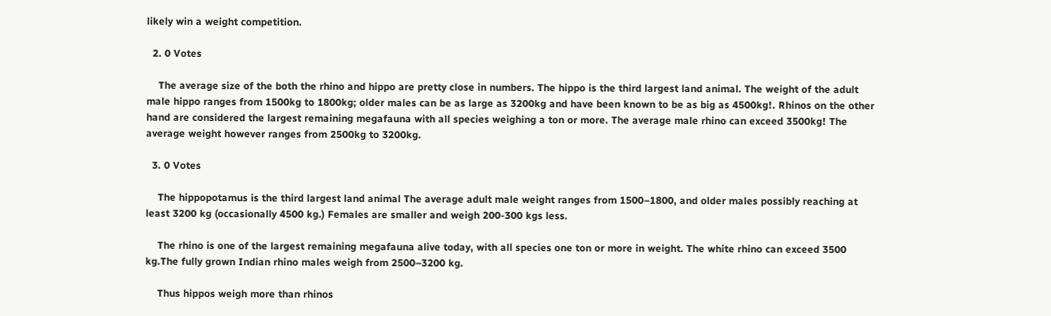likely win a weight competition.

  2. 0 Votes

    The average size of the both the rhino and hippo are pretty close in numbers. The hippo is the third largest land animal. The weight of the adult male hippo ranges from 1500kg to 1800kg; older males can be as large as 3200kg and have been known to be as big as 4500kg!. Rhinos on the other hand are considered the largest remaining megafauna with all species weighing a ton or more. The average male rhino can exceed 3500kg! The average weight however ranges from 2500kg to 3200kg.

  3. 0 Votes

    The hippopotamus is the third largest land animal The average adult male weight ranges from 1500–1800, and older males possibly reaching at least 3200 kg (occasionally 4500 kg.) Females are smaller and weigh 200-300 kgs less.

    The rhino is one of the largest remaining megafauna alive today, with all species one ton or more in weight. The white rhino can exceed 3500 kg.The fully grown Indian rhino males weigh from 2500–3200 kg.

    Thus hippos weigh more than rhinos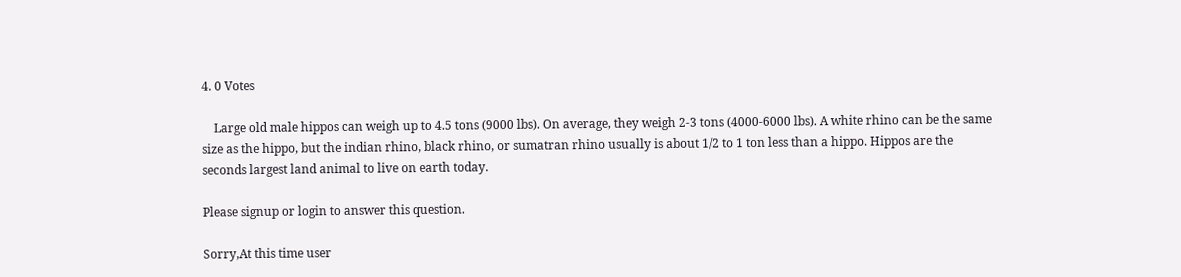4. 0 Votes

    Large old male hippos can weigh up to 4.5 tons (9000 lbs). On average, they weigh 2-3 tons (4000-6000 lbs). A white rhino can be the same size as the hippo, but the indian rhino, black rhino, or sumatran rhino usually is about 1/2 to 1 ton less than a hippo. Hippos are the seconds largest land animal to live on earth today.

Please signup or login to answer this question.

Sorry,At this time user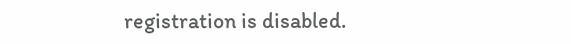registration is disabled.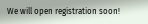We will open registration soon!